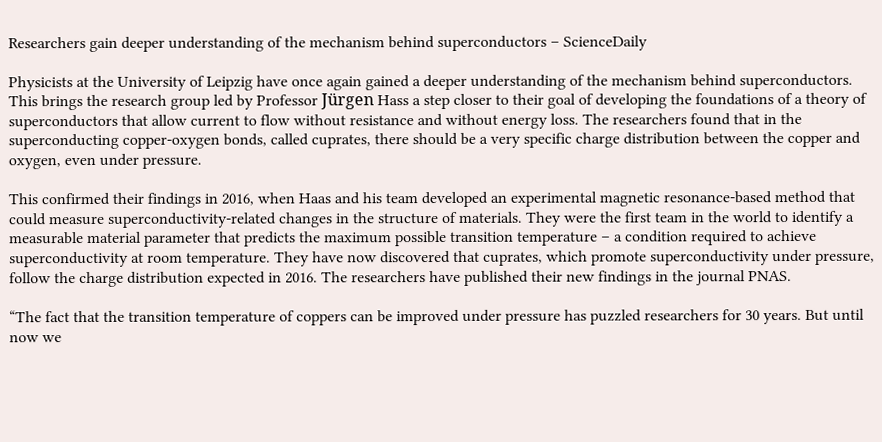Researchers gain deeper understanding of the mechanism behind superconductors – ScienceDaily

Physicists at the University of Leipzig have once again gained a deeper understanding of the mechanism behind superconductors. This brings the research group led by Professor Jürgen Hass a step closer to their goal of developing the foundations of a theory of superconductors that allow current to flow without resistance and without energy loss. The researchers found that in the superconducting copper-oxygen bonds, called cuprates, there should be a very specific charge distribution between the copper and oxygen, even under pressure.

This confirmed their findings in 2016, when Haas and his team developed an experimental magnetic resonance-based method that could measure superconductivity-related changes in the structure of materials. They were the first team in the world to identify a measurable material parameter that predicts the maximum possible transition temperature – a condition required to achieve superconductivity at room temperature. They have now discovered that cuprates, which promote superconductivity under pressure, follow the charge distribution expected in 2016. The researchers have published their new findings in the journal PNAS.

“The fact that the transition temperature of coppers can be improved under pressure has puzzled researchers for 30 years. But until now we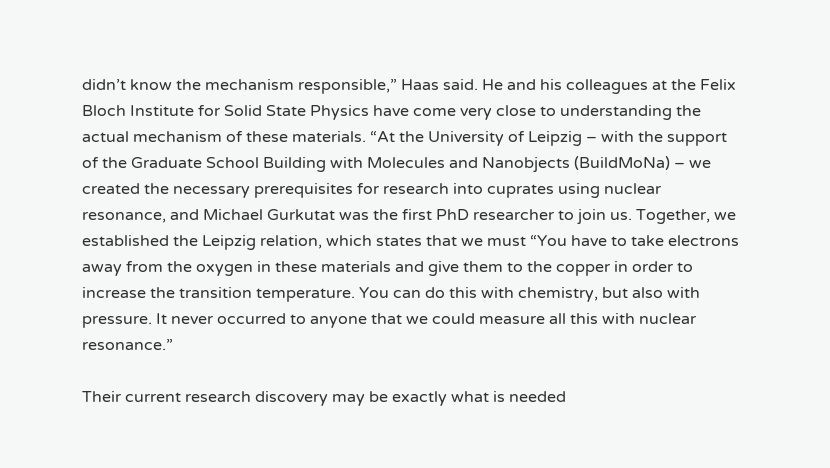didn’t know the mechanism responsible,” Haas said. He and his colleagues at the Felix Bloch Institute for Solid State Physics have come very close to understanding the actual mechanism of these materials. “At the University of Leipzig – with the support of the Graduate School Building with Molecules and Nanobjects (BuildMoNa) – we created the necessary prerequisites for research into cuprates using nuclear resonance, and Michael Gurkutat was the first PhD researcher to join us. Together, we established the Leipzig relation, which states that we must “You have to take electrons away from the oxygen in these materials and give them to the copper in order to increase the transition temperature. You can do this with chemistry, but also with pressure. It never occurred to anyone that we could measure all this with nuclear resonance.”

Their current research discovery may be exactly what is needed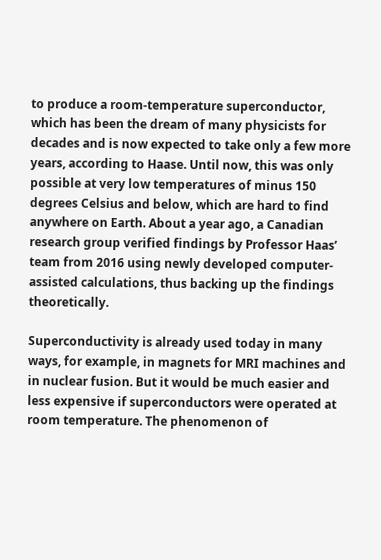to produce a room-temperature superconductor, which has been the dream of many physicists for decades and is now expected to take only a few more years, according to Haase. Until now, this was only possible at very low temperatures of minus 150 degrees Celsius and below, which are hard to find anywhere on Earth. About a year ago, a Canadian research group verified findings by Professor Haas’ team from 2016 using newly developed computer-assisted calculations, thus backing up the findings theoretically.

Superconductivity is already used today in many ways, for example, in magnets for MRI machines and in nuclear fusion. But it would be much easier and less expensive if superconductors were operated at room temperature. The phenomenon of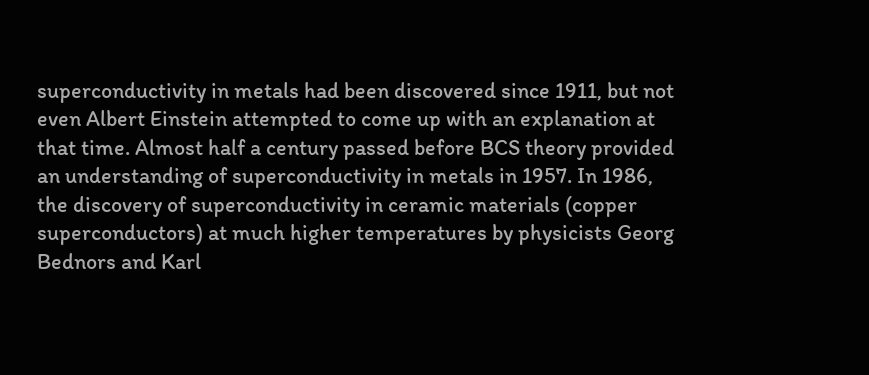superconductivity in metals had been discovered since 1911, but not even Albert Einstein attempted to come up with an explanation at that time. Almost half a century passed before BCS theory provided an understanding of superconductivity in metals in 1957. In 1986, the discovery of superconductivity in ceramic materials (copper superconductors) at much higher temperatures by physicists Georg Bednors and Karl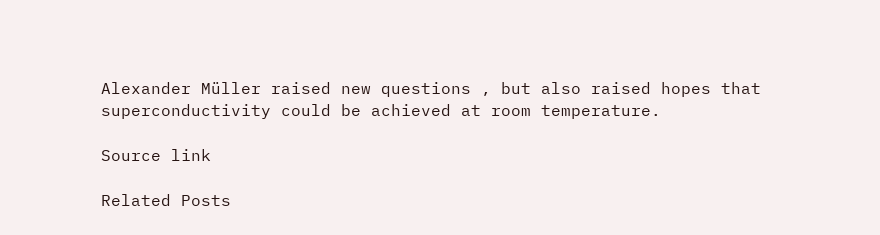Alexander Müller raised new questions , but also raised hopes that superconductivity could be achieved at room temperature.

Source link

Related Posts